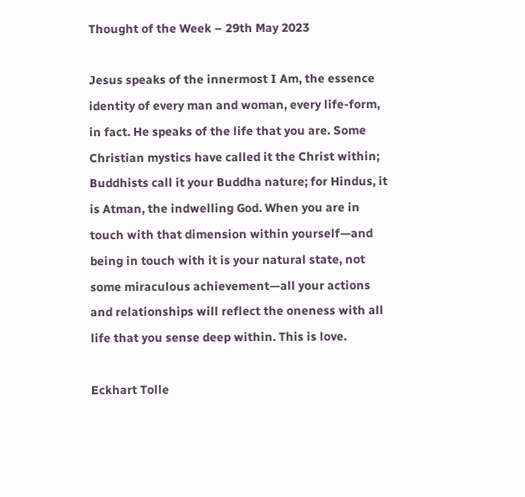Thought of the Week – 29th May 2023

Jesus speaks of the innermost I Am, the essence identity of every man and woman, every life-form, in fact. He speaks of the life that you are. Some Christian mystics have called it the Christ within; Buddhists call it your Buddha nature; for Hindus, it is Atman, the indwelling God. When you are in touch with that dimension within yourself—and being in touch with it is your natural state, not some miraculous achievement—all your actions and relationships will reflect the oneness with all life that you sense deep within. This is love.

Eckhart Tolle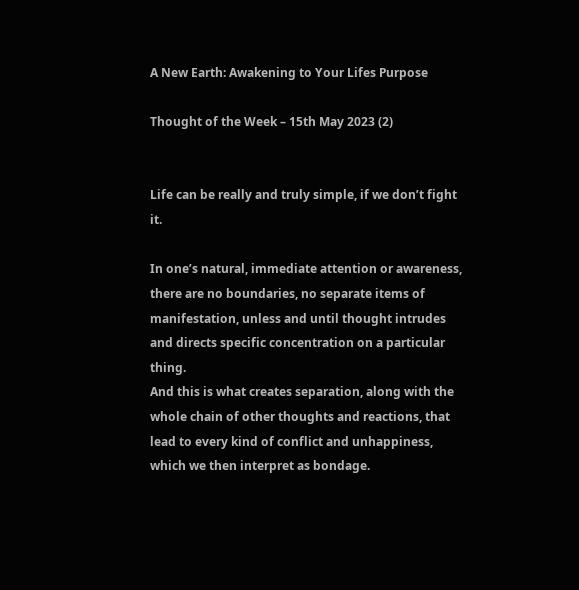A New Earth: Awakening to Your Lifes Purpose

Thought of the Week – 15th May 2023 (2)


Life can be really and truly simple, if we don’t fight it.

In one’s natural, immediate attention or awareness, there are no boundaries, no separate items of manifestation, unless and until thought intrudes and directs specific concentration on a particular thing.
And this is what creates separation, along with the whole chain of other thoughts and reactions, that lead to every kind of conflict and unhappiness, which we then interpret as bondage.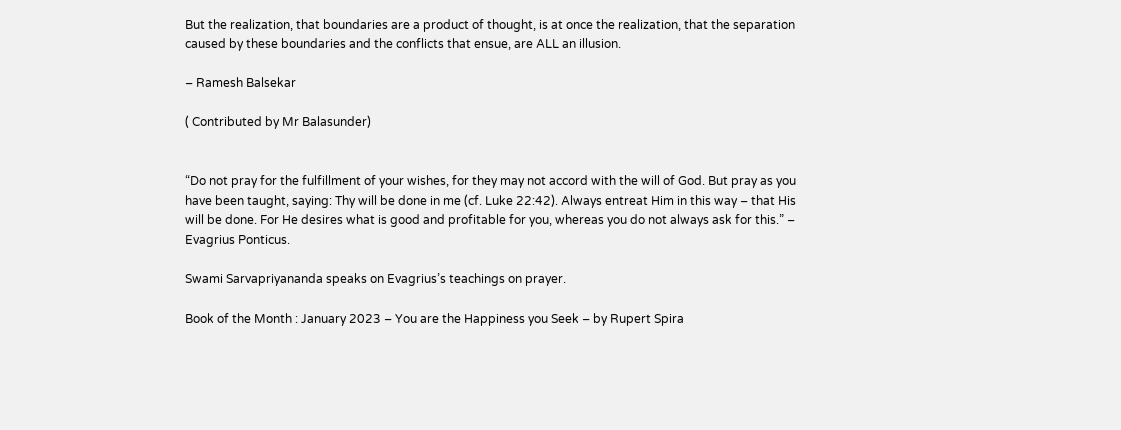But the realization, that boundaries are a product of thought, is at once the realization, that the separation caused by these boundaries and the conflicts that ensue, are ALL an illusion.

– Ramesh Balsekar

( Contributed by Mr Balasunder)


“Do not pray for the fulfillment of your wishes, for they may not accord with the will of God. But pray as you have been taught, saying: Thy will be done in me (cf. Luke 22:42). Always entreat Him in this way – that His will be done. For He desires what is good and profitable for you, whereas you do not always ask for this.” – Evagrius Ponticus.

Swami Sarvapriyananda speaks on Evagrius’s teachings on prayer.

Book of the Month : January 2023 – You are the Happiness you Seek – by Rupert Spira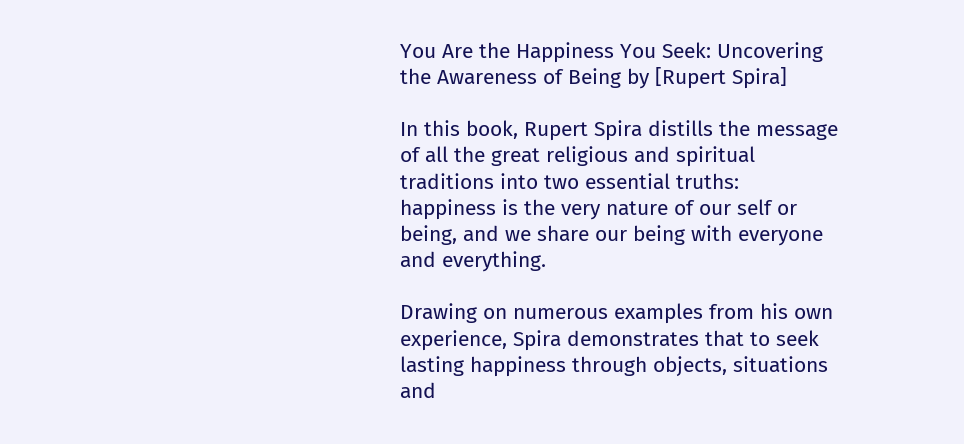You Are the Happiness You Seek: Uncovering the Awareness of Being by [Rupert Spira]

In this book, Rupert Spira distills the message of all the great religious and spiritual traditions into two essential truths: happiness is the very nature of our self or being, and we share our being with everyone and everything.

Drawing on numerous examples from his own experience, Spira demonstrates that to seek lasting happiness through objects, situations and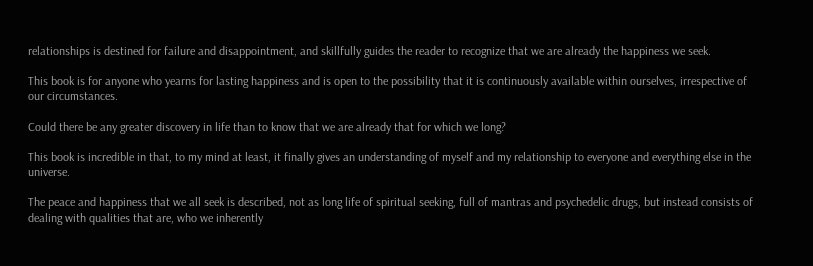relationships is destined for failure and disappointment, and skillfully guides the reader to recognize that we are already the happiness we seek.

This book is for anyone who yearns for lasting happiness and is open to the possibility that it is continuously available within ourselves, irrespective of our circumstances.

Could there be any greater discovery in life than to know that we are already that for which we long?

This book is incredible in that, to my mind at least, it finally gives an understanding of myself and my relationship to everyone and everything else in the universe.

The peace and happiness that we all seek is described, not as long life of spiritual seeking, full of mantras and psychedelic drugs, but instead consists of dealing with qualities that are, who we inherently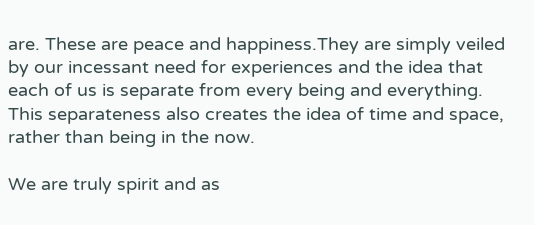are. These are peace and happiness.They are simply veiled by our incessant need for experiences and the idea that each of us is separate from every being and everything. This separateness also creates the idea of time and space, rather than being in the now.

We are truly spirit and as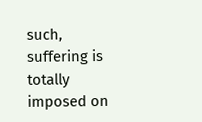such, suffering is totally imposed on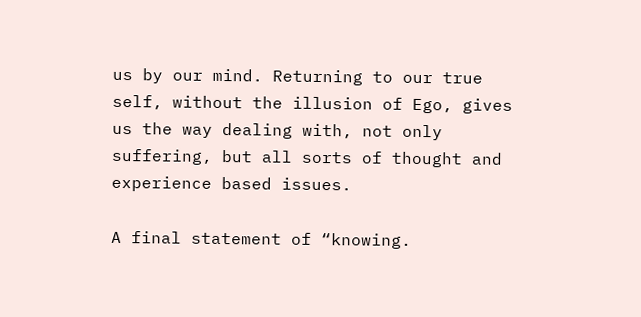us by our mind. Returning to our true self, without the illusion of Ego, gives us the way dealing with, not only suffering, but all sorts of thought and experience based issues.

A final statement of “knowing.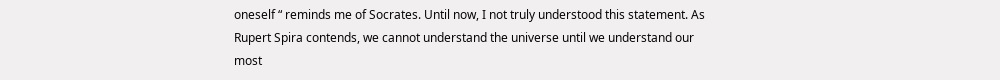oneself “ reminds me of Socrates. Until now, I not truly understood this statement. As Rupert Spira contends, we cannot understand the universe until we understand our most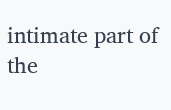intimate part of the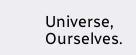Universe, Ourselves.